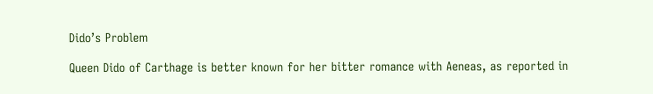Dido’s Problem

Queen Dido of Carthage is better known for her bitter romance with Aeneas, as reported in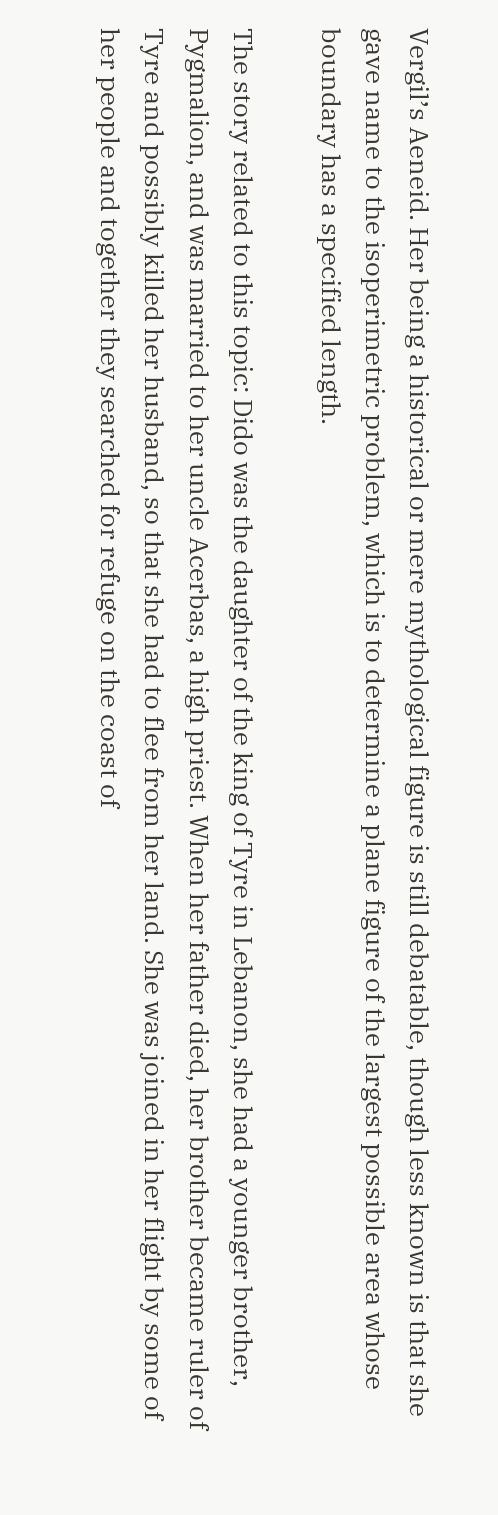Vergil’s Aeneid. Her being a historical or mere mythological figure is still debatable, though less known is that she gave name to the isoperimetric problem, which is to determine a plane figure of the largest possible area whose boundary has a specified length.

The story related to this topic: Dido was the daughter of the king of Tyre in Lebanon, she had a younger brother, Pygmalion, and was married to her uncle Acerbas, a high priest. When her father died, her brother became ruler of Tyre and possibly killed her husband, so that she had to flee from her land. She was joined in her flight by some of her people and together they searched for refuge on the coast of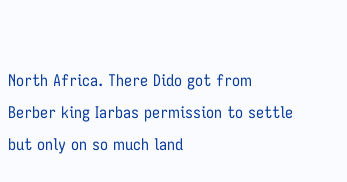North Africa. There Dido got from Berber king Iarbas permission to settle but only on so much land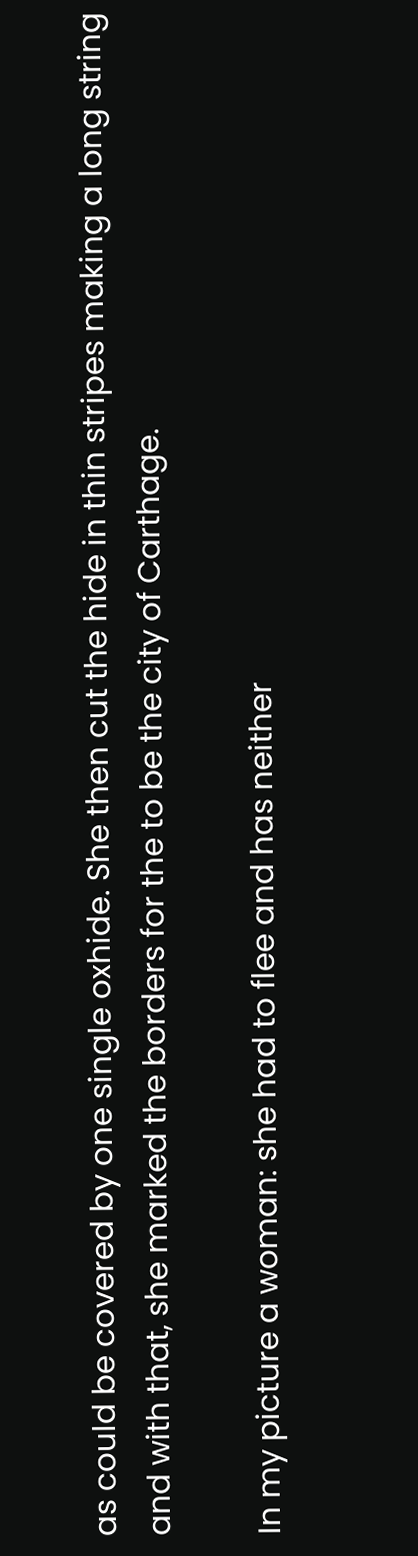as could be covered by one single oxhide. She then cut the hide in thin stripes making a long string and with that, she marked the borders for the to be the city of Carthage.

In my picture a woman: she had to flee and has neither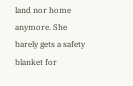land nor home anymore. She barely gets a safety blanket for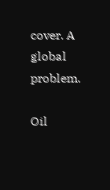cover. A global problem.

Oil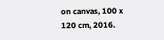on canvas, 100 x 120 cm, 2016.